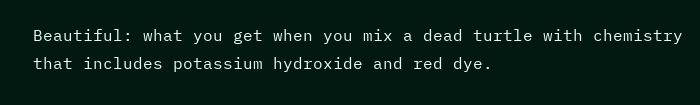Beautiful: what you get when you mix a dead turtle with chemistry that includes potassium hydroxide and red dye.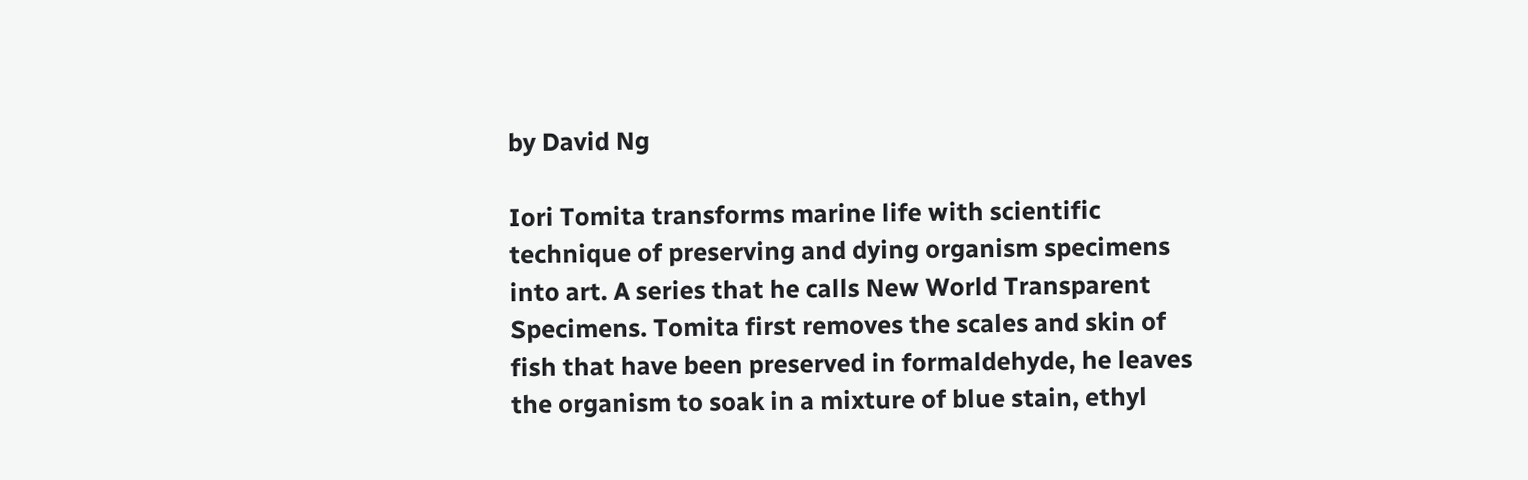by David Ng

Iori Tomita transforms marine life with scientific technique of preserving and dying organism specimens into art. A series that he calls New World Transparent Specimens. Tomita first removes the scales and skin of fish that have been preserved in formaldehyde, he leaves the organism to soak in a mixture of blue stain, ethyl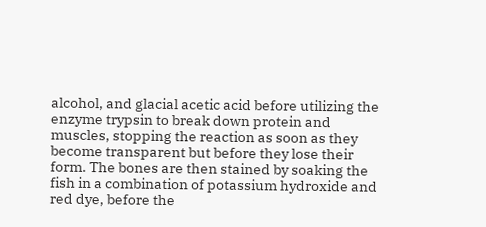alcohol, and glacial acetic acid before utilizing the enzyme trypsin to break down protein and muscles, stopping the reaction as soon as they become transparent but before they lose their form. The bones are then stained by soaking the fish in a combination of potassium hydroxide and red dye, before the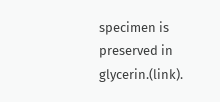specimen is preserved in glycerin.(link).